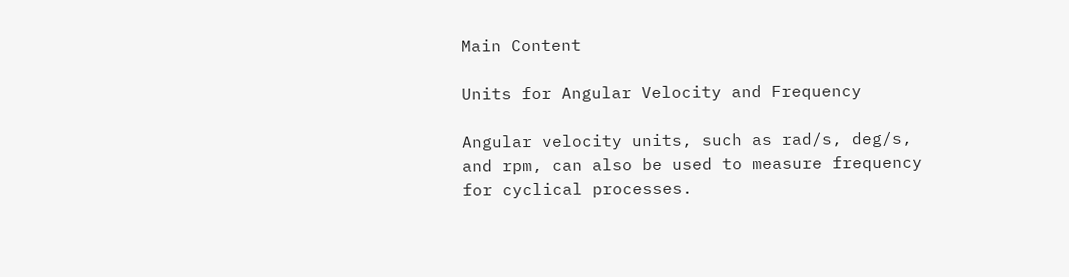Main Content

Units for Angular Velocity and Frequency

Angular velocity units, such as rad/s, deg/s, and rpm, can also be used to measure frequency for cyclical processes.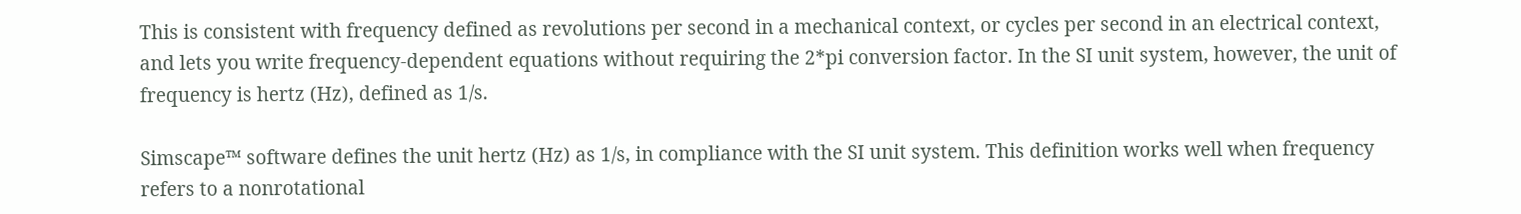This is consistent with frequency defined as revolutions per second in a mechanical context, or cycles per second in an electrical context, and lets you write frequency-dependent equations without requiring the 2*pi conversion factor. In the SI unit system, however, the unit of frequency is hertz (Hz), defined as 1/s.

Simscape™ software defines the unit hertz (Hz) as 1/s, in compliance with the SI unit system. This definition works well when frequency refers to a nonrotational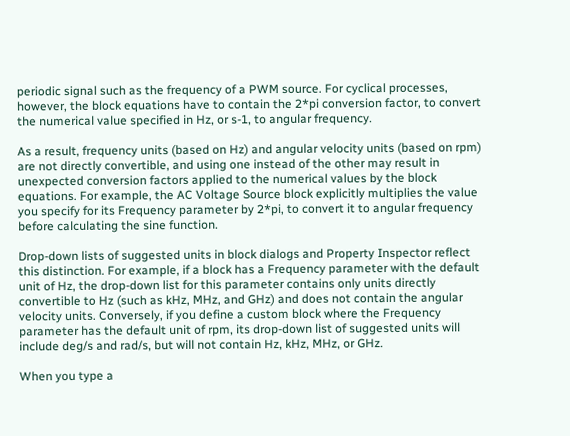periodic signal such as the frequency of a PWM source. For cyclical processes, however, the block equations have to contain the 2*pi conversion factor, to convert the numerical value specified in Hz, or s-1, to angular frequency.

As a result, frequency units (based on Hz) and angular velocity units (based on rpm) are not directly convertible, and using one instead of the other may result in unexpected conversion factors applied to the numerical values by the block equations. For example, the AC Voltage Source block explicitly multiplies the value you specify for its Frequency parameter by 2*pi, to convert it to angular frequency before calculating the sine function.

Drop-down lists of suggested units in block dialogs and Property Inspector reflect this distinction. For example, if a block has a Frequency parameter with the default unit of Hz, the drop-down list for this parameter contains only units directly convertible to Hz (such as kHz, MHz, and GHz) and does not contain the angular velocity units. Conversely, if you define a custom block where the Frequency parameter has the default unit of rpm, its drop-down list of suggested units will include deg/s and rad/s, but will not contain Hz, kHz, MHz, or GHz.

When you type a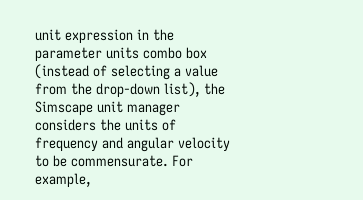unit expression in the parameter units combo box (instead of selecting a value from the drop-down list), the Simscape unit manager considers the units of frequency and angular velocity to be commensurate. For example,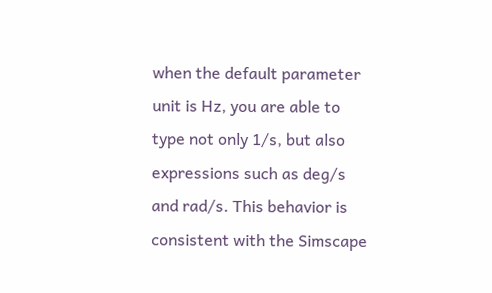when the default parameter unit is Hz, you are able to type not only 1/s, but also expressions such as deg/s and rad/s. This behavior is consistent with the Simscape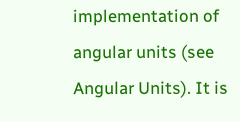implementation of angular units (see Angular Units). It is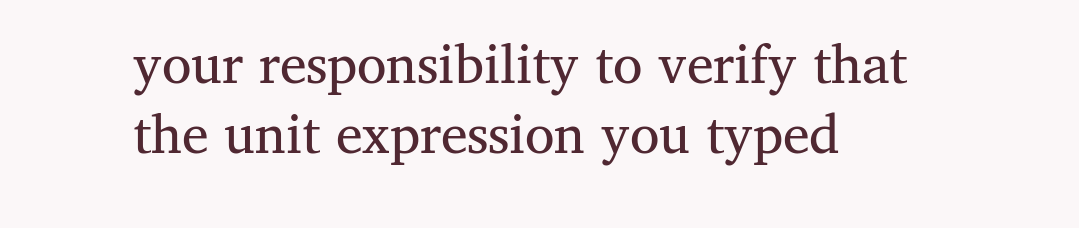your responsibility to verify that the unit expression you typed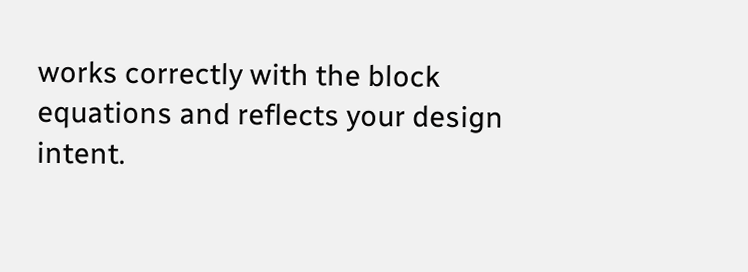works correctly with the block equations and reflects your design intent.